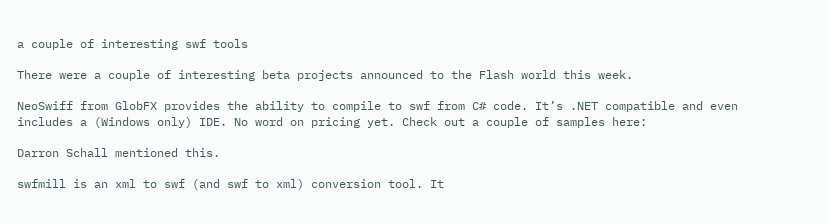a couple of interesting swf tools

There were a couple of interesting beta projects announced to the Flash world this week.

NeoSwiff from GlobFX provides the ability to compile to swf from C# code. It’s .NET compatible and even includes a (Windows only) IDE. No word on pricing yet. Check out a couple of samples here:

Darron Schall mentioned this.

swfmill is an xml to swf (and swf to xml) conversion tool. It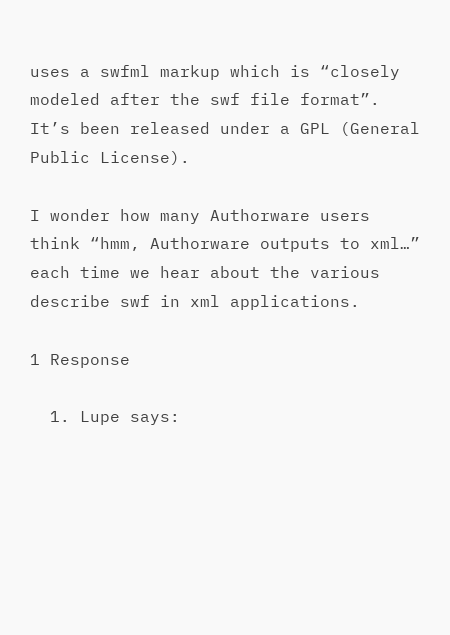uses a swfml markup which is “closely modeled after the swf file format”. It’s been released under a GPL (General Public License).

I wonder how many Authorware users think “hmm, Authorware outputs to xml…” each time we hear about the various describe swf in xml applications.

1 Response

  1. Lupe says: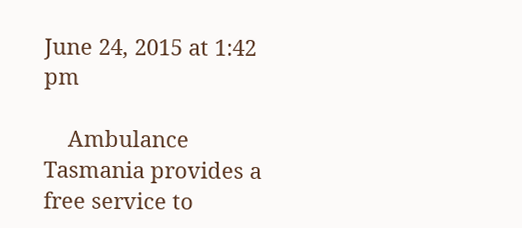June 24, 2015 at 1:42 pm

    Ambulance Tasmania provides a free service to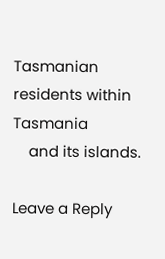Tasmanian residents within Tasmania
    and its islands.

Leave a Reply